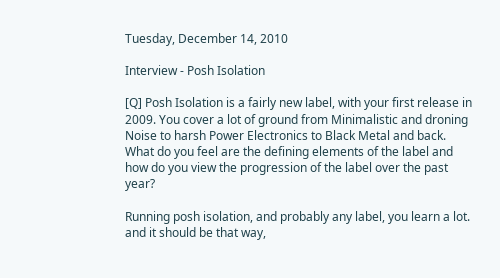Tuesday, December 14, 2010

Interview - Posh Isolation

[Q] Posh Isolation is a fairly new label, with your first release in 2009. You cover a lot of ground from Minimalistic and droning Noise to harsh Power Electronics to Black Metal and back. What do you feel are the defining elements of the label and how do you view the progression of the label over the past year?

Running posh isolation, and probably any label, you learn a lot. and it should be that way,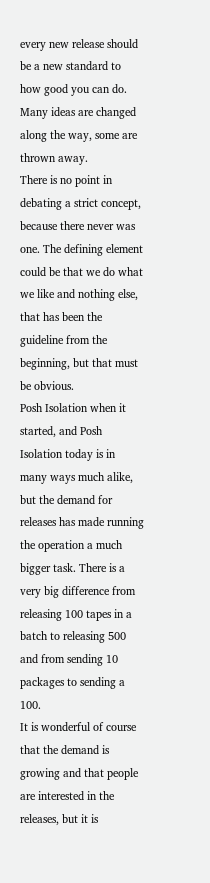every new release should be a new standard to how good you can do. Many ideas are changed along the way, some are thrown away.
There is no point in debating a strict concept, because there never was one. The defining element could be that we do what we like and nothing else, that has been the guideline from the beginning, but that must be obvious.
Posh Isolation when it started, and Posh Isolation today is in many ways much alike, but the demand for releases has made running the operation a much bigger task. There is a very big difference from releasing 100 tapes in a batch to releasing 500 and from sending 10 packages to sending a 100.
It is wonderful of course that the demand is growing and that people are interested in the releases, but it is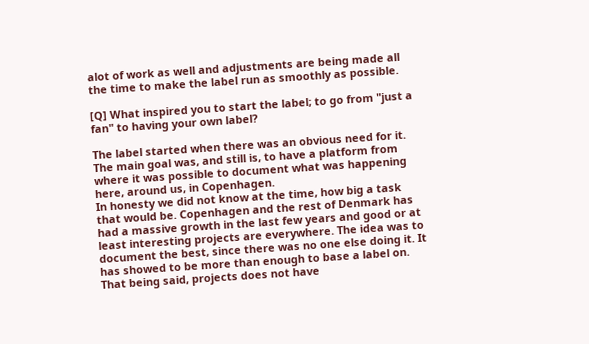alot of work as well and adjustments are being made all the time to make the label run as smoothly as possible.

[Q] What inspired you to start the label; to go from "just a fan" to having your own label?

The label started when there was an obvious need for it. The main goal was, and still is, to have a platform from where it was possible to document what was happening here, around us, in Copenhagen.
In honesty we did not know at the time, how big a task that would be. Copenhagen and the rest of Denmark has had a massive growth in the last few years and good or at least interesting projects are everywhere. The idea was to document the best, since there was no one else doing it. It has showed to be more than enough to base a label on. That being said, projects does not have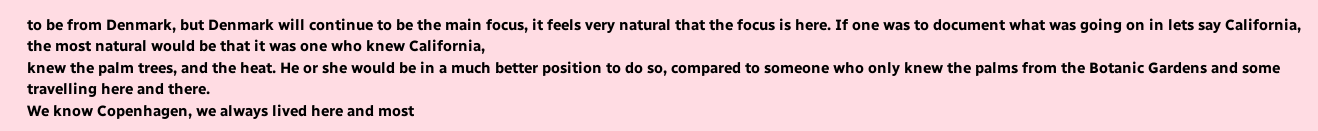to be from Denmark, but Denmark will continue to be the main focus, it feels very natural that the focus is here. If one was to document what was going on in lets say California, the most natural would be that it was one who knew California,
knew the palm trees, and the heat. He or she would be in a much better position to do so, compared to someone who only knew the palms from the Botanic Gardens and some travelling here and there.
We know Copenhagen, we always lived here and most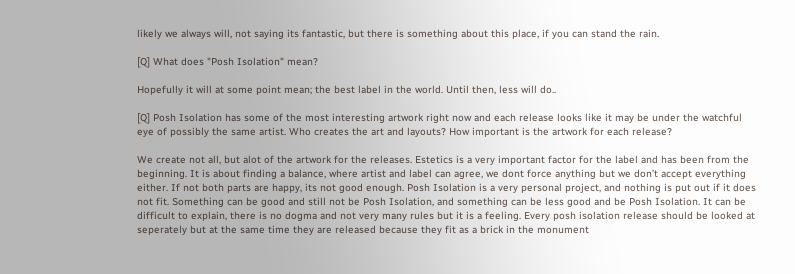likely we always will, not saying its fantastic, but there is something about this place, if you can stand the rain.

[Q] What does "Posh Isolation" mean?

Hopefully it will at some point mean; the best label in the world. Until then, less will do..

[Q] Posh Isolation has some of the most interesting artwork right now and each release looks like it may be under the watchful eye of possibly the same artist. Who creates the art and layouts? How important is the artwork for each release?

We create not all, but alot of the artwork for the releases. Estetics is a very important factor for the label and has been from the beginning. It is about finding a balance, where artist and label can agree, we dont force anything but we don’t accept everything either. If not both parts are happy, its not good enough. Posh Isolation is a very personal project, and nothing is put out if it does not fit. Something can be good and still not be Posh Isolation, and something can be less good and be Posh Isolation. It can be difficult to explain, there is no dogma and not very many rules but it is a feeling. Every posh isolation release should be looked at seperately but at the same time they are released because they fit as a brick in the monument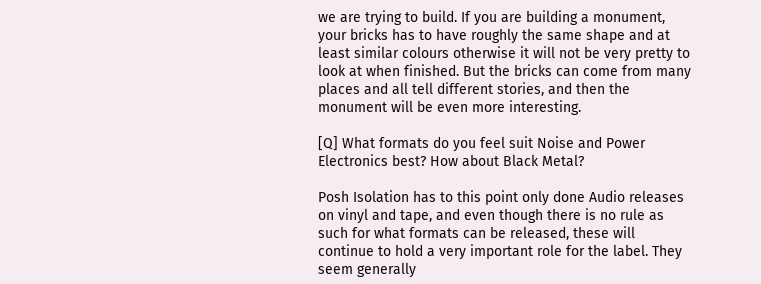we are trying to build. If you are building a monument, your bricks has to have roughly the same shape and at least similar colours otherwise it will not be very pretty to look at when finished. But the bricks can come from many places and all tell different stories, and then the monument will be even more interesting.

[Q] What formats do you feel suit Noise and Power Electronics best? How about Black Metal?

Posh Isolation has to this point only done Audio releases on vinyl and tape, and even though there is no rule as such for what formats can be released, these will continue to hold a very important role for the label. They seem generally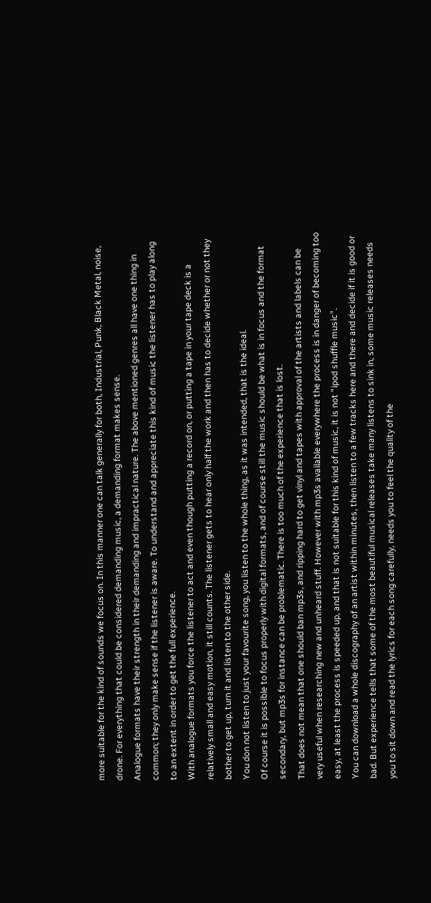more suitable for the kind of sounds we focus on. In this manner one can talk generally for both, Industrial, Punk, Black Metal, noise, drone. For everything that could be considered demanding music, a demanding format makes sense.
Analogue formats have their strength in their demanding and impractical nature. The above mentioned genres all have one thing in common; they only make sense if the listener is aware. To understand and appreciate this kind of music the listener has to play along to an extent in order to get the full experience.
With analogue formats you force the listener to act and even though putting a record on, or putting a tape in your tape deck is a relatively small and easy motion, it still counts. The listener gets to hear only half the work and then has to decide whether or not they bother to get up, turn it and listen to the other side.
You don not listen to just your favourite song, you listen to the whole thing, as it was intended, that is the ideal.
Of course it is possible to focus properly with digital formats, and of course still the music should be what is in focus and the format secondary, but mp3s for instance can be problematic. There is too much of the experience that is lost.
That does not mean that one should ban mp3s, and ripping hard to get vinyl and tapes with approval of the artists and labels can be very useful when researching new and unheard stuff. However with mp3s available everywhere the process is in danger of becoming too easy, at least the process is speeded up, and that is not suitable for this kind of music, it is not "ipod shuffle music".
You can download a whole discography of an artist within minutes, then listen to a few tracks here and there and decide if it is good or bad. But experience tells that some of the most beautiful musical releases take many listens to sink in, some music releases needs you to sit down and read the lyrics for each song carefully, needs you to feel the quality of the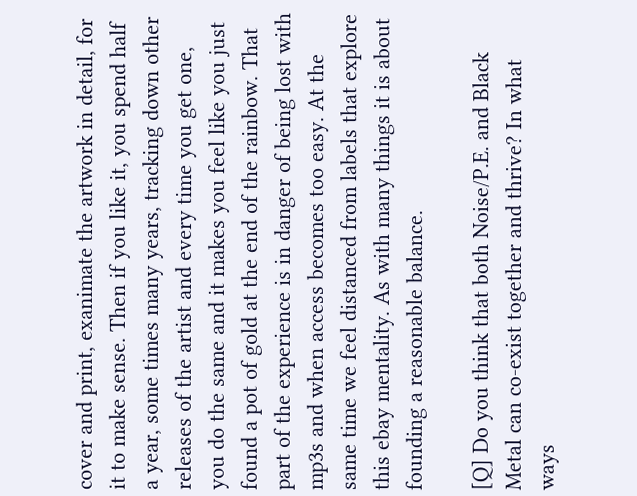cover and print, exanimate the artwork in detail, for it to make sense. Then if you like it, you spend half a year, some times many years, tracking down other releases of the artist and every time you get one, you do the same and it makes you feel like you just found a pot of gold at the end of the rainbow. That part of the experience is in danger of being lost with mp3s and when access becomes too easy. At the same time we feel distanced from labels that explore this ebay mentality. As with many things it is about founding a reasonable balance.

[Q] Do you think that both Noise/P.E. and Black Metal can co-exist together and thrive? In what ways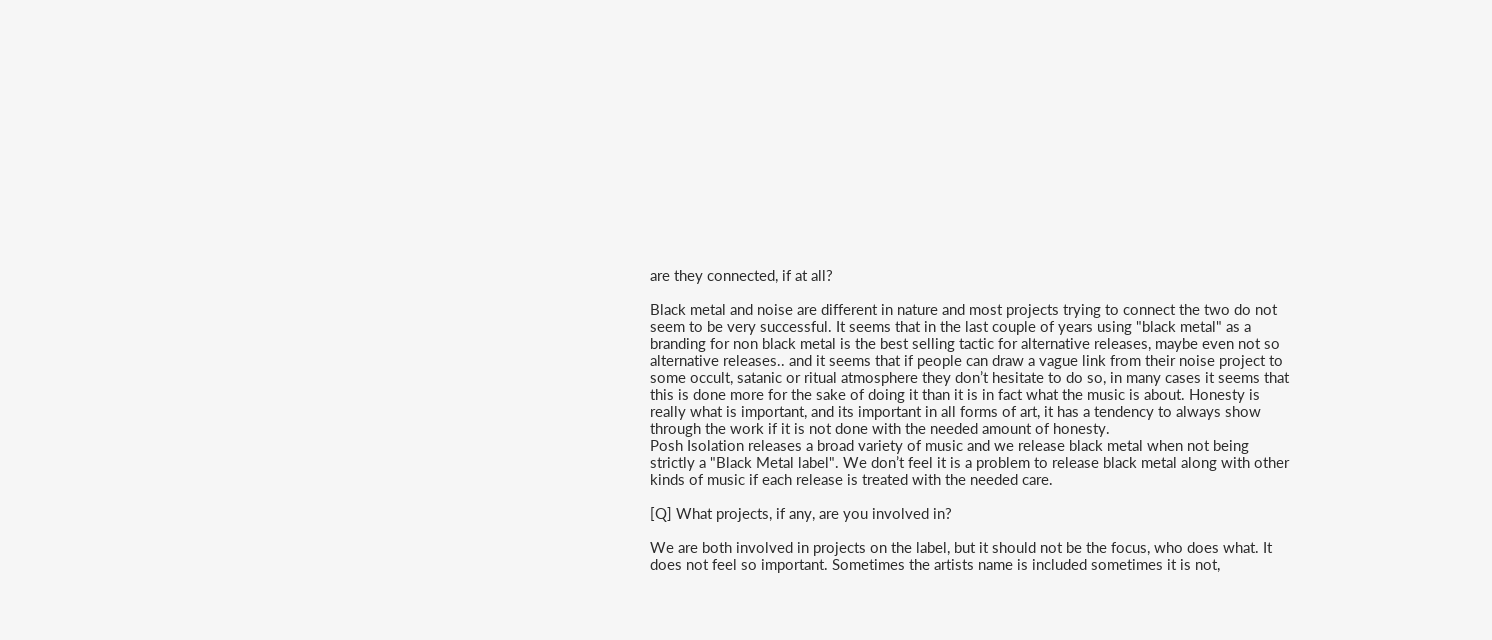are they connected, if at all?

Black metal and noise are different in nature and most projects trying to connect the two do not seem to be very successful. It seems that in the last couple of years using "black metal" as a branding for non black metal is the best selling tactic for alternative releases, maybe even not so alternative releases.. and it seems that if people can draw a vague link from their noise project to some occult, satanic or ritual atmosphere they don’t hesitate to do so, in many cases it seems that this is done more for the sake of doing it than it is in fact what the music is about. Honesty is really what is important, and its important in all forms of art, it has a tendency to always show through the work if it is not done with the needed amount of honesty.
Posh Isolation releases a broad variety of music and we release black metal when not being strictly a "Black Metal label". We don’t feel it is a problem to release black metal along with other kinds of music if each release is treated with the needed care.

[Q] What projects, if any, are you involved in?

We are both involved in projects on the label, but it should not be the focus, who does what. It does not feel so important. Sometimes the artists name is included sometimes it is not,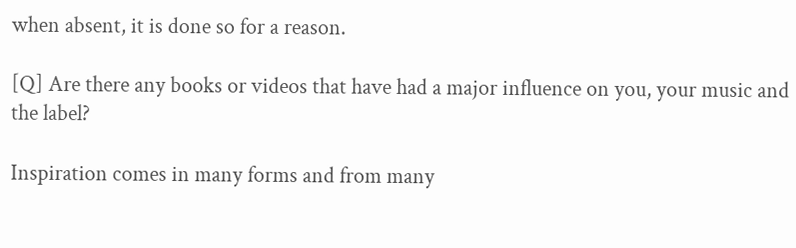when absent, it is done so for a reason.

[Q] Are there any books or videos that have had a major influence on you, your music and the label?

Inspiration comes in many forms and from many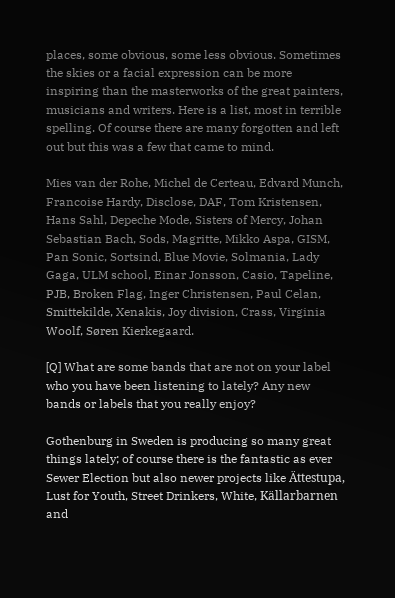places, some obvious, some less obvious. Sometimes the skies or a facial expression can be more inspiring than the masterworks of the great painters, musicians and writers. Here is a list, most in terrible spelling. Of course there are many forgotten and left out but this was a few that came to mind.

Mies van der Rohe, Michel de Certeau, Edvard Munch, Francoise Hardy, Disclose, DAF, Tom Kristensen, Hans Sahl, Depeche Mode, Sisters of Mercy, Johan Sebastian Bach, Sods, Magritte, Mikko Aspa, GISM, Pan Sonic, Sortsind, Blue Movie, Solmania, Lady Gaga, ULM school, Einar Jonsson, Casio, Tapeline, PJB, Broken Flag, Inger Christensen, Paul Celan, Smittekilde, Xenakis, Joy division, Crass, Virginia Woolf, Søren Kierkegaard.

[Q] What are some bands that are not on your label who you have been listening to lately? Any new bands or labels that you really enjoy?

Gothenburg in Sweden is producing so many great things lately; of course there is the fantastic as ever Sewer Election but also newer projects like Ättestupa, Lust for Youth, Street Drinkers, White, Källarbarnen and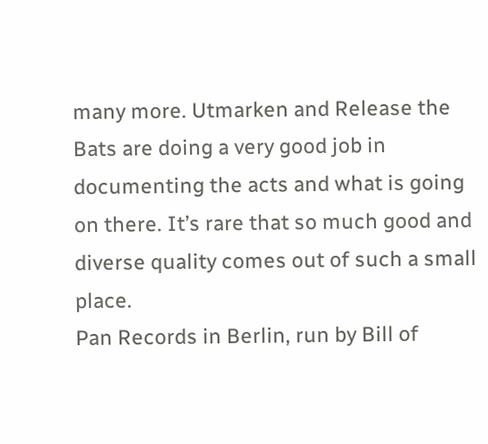many more. Utmarken and Release the Bats are doing a very good job in documenting the acts and what is going on there. It’s rare that so much good and diverse quality comes out of such a small place.
Pan Records in Berlin, run by Bill of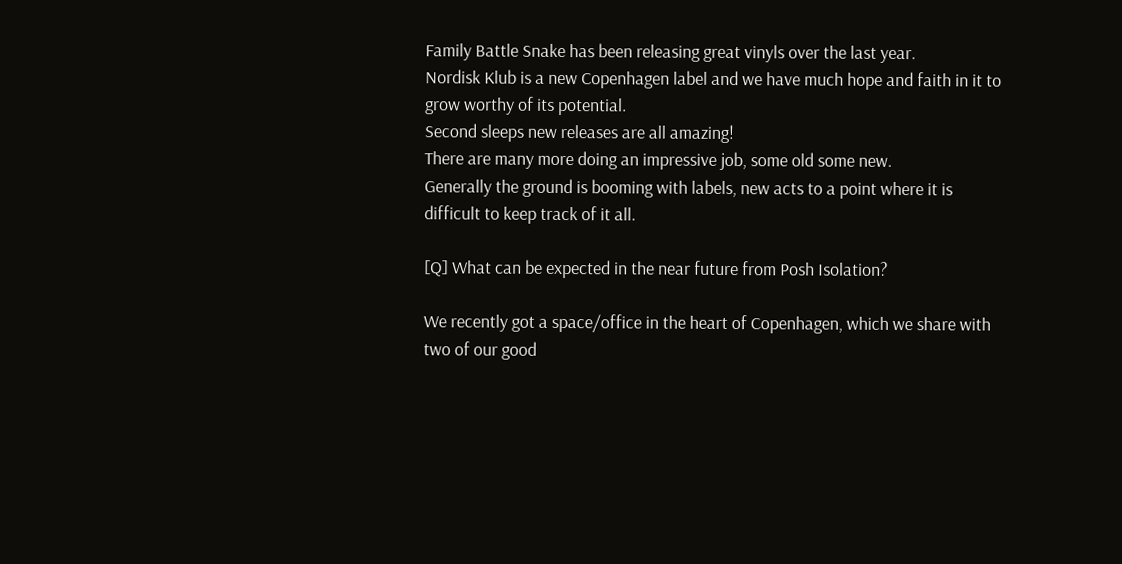Family Battle Snake has been releasing great vinyls over the last year.
Nordisk Klub is a new Copenhagen label and we have much hope and faith in it to grow worthy of its potential.
Second sleeps new releases are all amazing!
There are many more doing an impressive job, some old some new.
Generally the ground is booming with labels, new acts to a point where it is difficult to keep track of it all.

[Q] What can be expected in the near future from Posh Isolation?

We recently got a space/office in the heart of Copenhagen, which we share with two of our good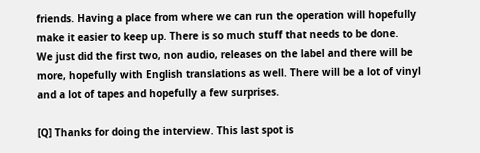friends. Having a place from where we can run the operation will hopefully make it easier to keep up. There is so much stuff that needs to be done.
We just did the first two, non audio, releases on the label and there will be more, hopefully with English translations as well. There will be a lot of vinyl and a lot of tapes and hopefully a few surprises.

[Q] Thanks for doing the interview. This last spot is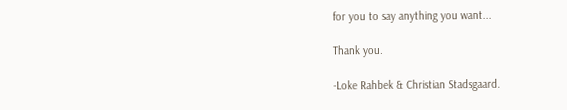for you to say anything you want...

Thank you.

-Loke Rahbek & Christian Stadsgaard.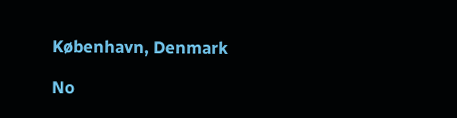København, Denmark

No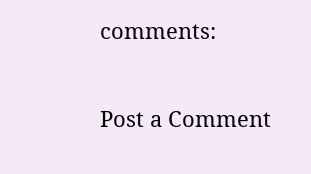comments:

Post a Comment